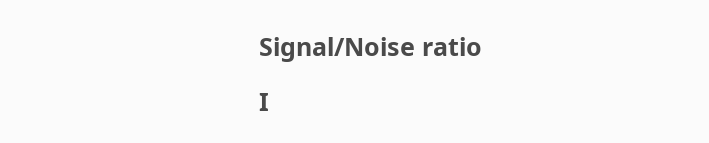Signal/Noise ratio

I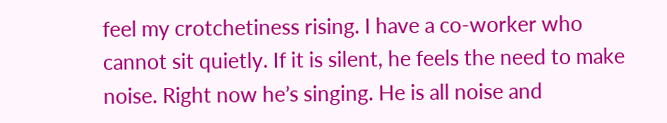feel my crotchetiness rising. I have a co-worker who cannot sit quietly. If it is silent, he feels the need to make noise. Right now he’s singing. He is all noise and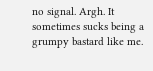no signal. Argh. It sometimes sucks being a grumpy bastard like me.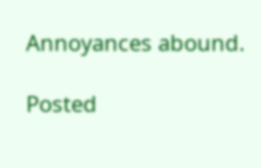Annoyances abound.

Posted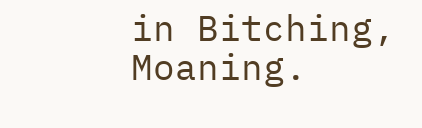in Bitching, Moaning.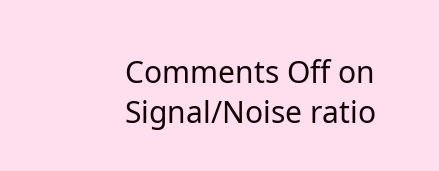Comments Off on Signal/Noise ratio